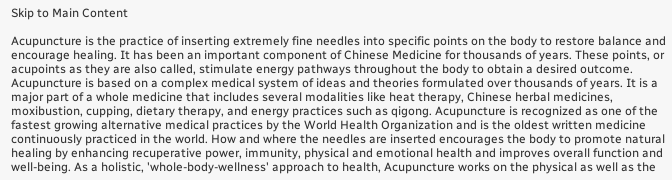Skip to Main Content

Acupuncture is the practice of inserting extremely fine needles into specific points on the body to restore balance and encourage healing. It has been an important component of Chinese Medicine for thousands of years. These points, or acupoints as they are also called, stimulate energy pathways throughout the body to obtain a desired outcome. Acupuncture is based on a complex medical system of ideas and theories formulated over thousands of years. It is a major part of a whole medicine that includes several modalities like heat therapy, Chinese herbal medicines, moxibustion, cupping, dietary therapy, and energy practices such as qigong. Acupuncture is recognized as one of the fastest growing alternative medical practices by the World Health Organization and is the oldest written medicine continuously practiced in the world. How and where the needles are inserted encourages the body to promote natural healing by enhancing recuperative power, immunity, physical and emotional health and improves overall function and well-being. As a holistic, 'whole-body-wellness' approach to health, Acupuncture works on the physical as well as the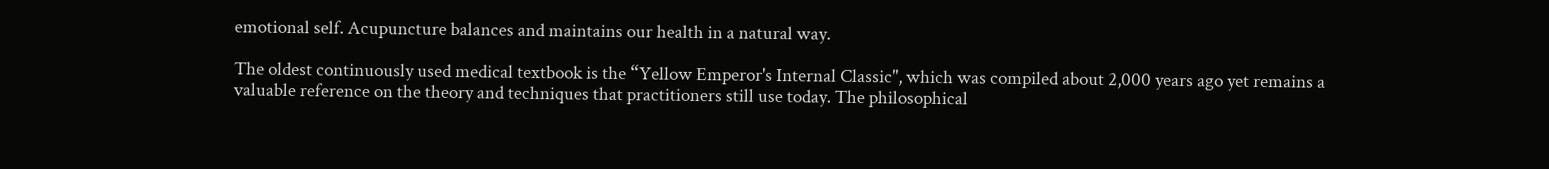emotional self. Acupuncture balances and maintains our health in a natural way.

The oldest continuously used medical textbook is the “Yellow Emperor's Internal Classic", which was compiled about 2,000 years ago yet remains a valuable reference on the theory and techniques that practitioners still use today. The philosophical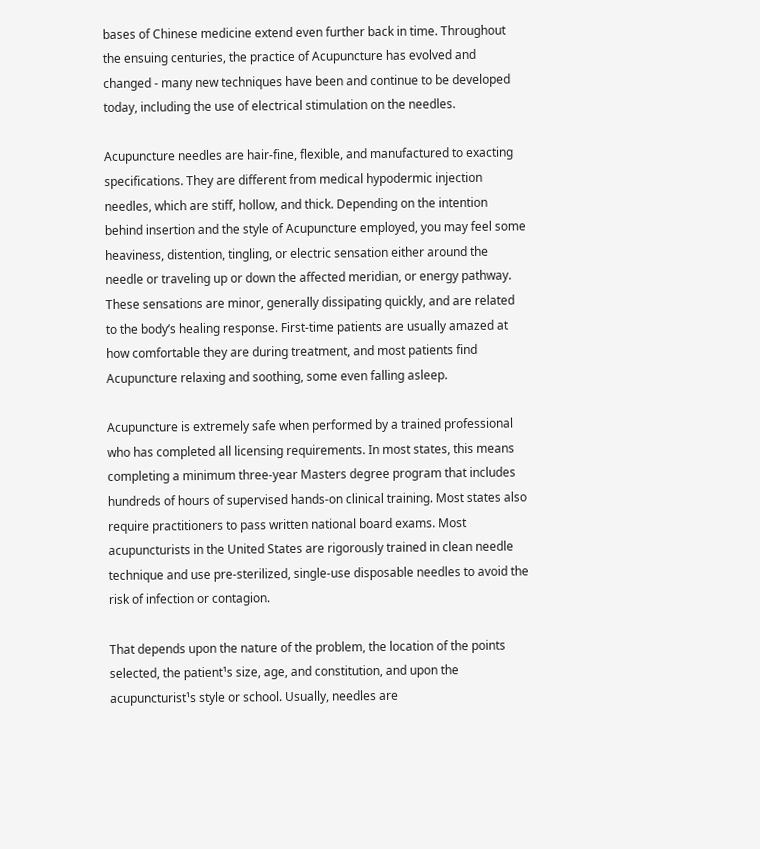bases of Chinese medicine extend even further back in time. Throughout the ensuing centuries, the practice of Acupuncture has evolved and changed - many new techniques have been and continue to be developed today, including the use of electrical stimulation on the needles.

Acupuncture needles are hair-fine, flexible, and manufactured to exacting specifications. They are different from medical hypodermic injection needles, which are stiff, hollow, and thick. Depending on the intention behind insertion and the style of Acupuncture employed, you may feel some heaviness, distention, tingling, or electric sensation either around the needle or traveling up or down the affected meridian, or energy pathway. These sensations are minor, generally dissipating quickly, and are related to the body’s healing response. First-time patients are usually amazed at how comfortable they are during treatment, and most patients find Acupuncture relaxing and soothing, some even falling asleep.

Acupuncture is extremely safe when performed by a trained professional who has completed all licensing requirements. In most states, this means completing a minimum three-year Masters degree program that includes hundreds of hours of supervised hands-on clinical training. Most states also require practitioners to pass written national board exams. Most acupuncturists in the United States are rigorously trained in clean needle technique and use pre-sterilized, single-use disposable needles to avoid the risk of infection or contagion.

That depends upon the nature of the problem, the location of the points selected, the patient¹s size, age, and constitution, and upon the acupuncturist¹s style or school. Usually, needles are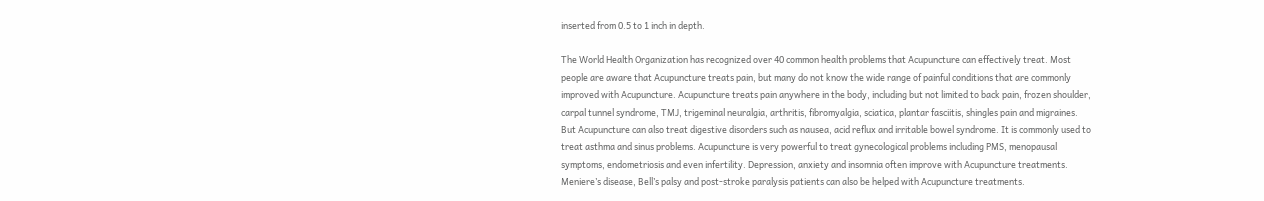inserted from 0.5 to 1 inch in depth.

The World Health Organization has recognized over 40 common health problems that Acupuncture can effectively treat. Most people are aware that Acupuncture treats pain, but many do not know the wide range of painful conditions that are commonly improved with Acupuncture. Acupuncture treats pain anywhere in the body, including but not limited to back pain, frozen shoulder, carpal tunnel syndrome, TMJ, trigeminal neuralgia, arthritis, fibromyalgia, sciatica, plantar fasciitis, shingles pain and migraines. But Acupuncture can also treat digestive disorders such as nausea, acid reflux and irritable bowel syndrome. It is commonly used to treat asthma and sinus problems. Acupuncture is very powerful to treat gynecological problems including PMS, menopausal symptoms, endometriosis and even infertility. Depression, anxiety and insomnia often improve with Acupuncture treatments. Meniere’s disease, Bell’s palsy and post-stroke paralysis patients can also be helped with Acupuncture treatments.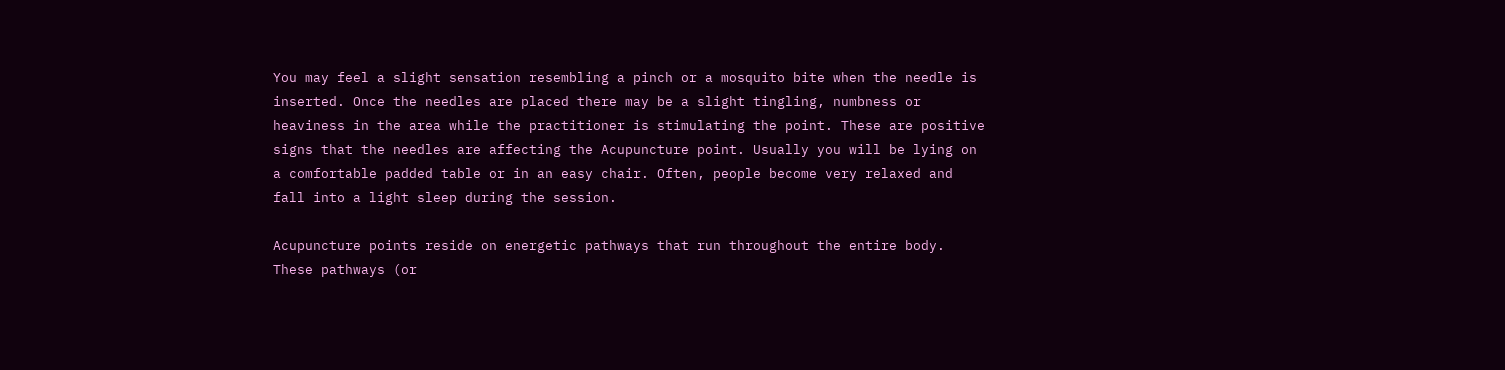You may feel a slight sensation resembling a pinch or a mosquito bite when the needle is inserted. Once the needles are placed there may be a slight tingling, numbness or heaviness in the area while the practitioner is stimulating the point. These are positive signs that the needles are affecting the Acupuncture point. Usually you will be lying on a comfortable padded table or in an easy chair. Often, people become very relaxed and fall into a light sleep during the session.

Acupuncture points reside on energetic pathways that run throughout the entire body. These pathways (or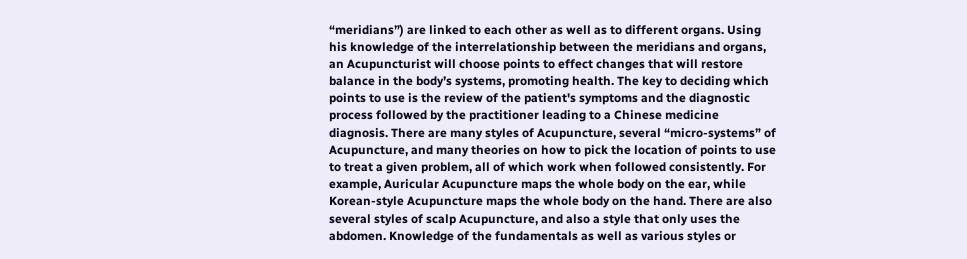“meridians”) are linked to each other as well as to different organs. Using his knowledge of the interrelationship between the meridians and organs, an Acupuncturist will choose points to effect changes that will restore balance in the body’s systems, promoting health. The key to deciding which points to use is the review of the patient's symptoms and the diagnostic process followed by the practitioner leading to a Chinese medicine diagnosis. There are many styles of Acupuncture, several “micro-systems” of Acupuncture, and many theories on how to pick the location of points to use to treat a given problem, all of which work when followed consistently. For example, Auricular Acupuncture maps the whole body on the ear, while Korean-style Acupuncture maps the whole body on the hand. There are also several styles of scalp Acupuncture, and also a style that only uses the abdomen. Knowledge of the fundamentals as well as various styles or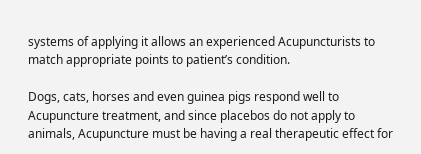systems of applying it allows an experienced Acupuncturists to match appropriate points to patient’s condition.

Dogs, cats, horses and even guinea pigs respond well to Acupuncture treatment, and since placebos do not apply to animals, Acupuncture must be having a real therapeutic effect for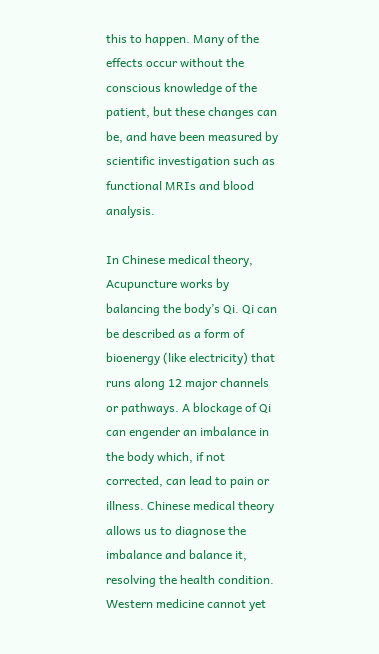this to happen. Many of the effects occur without the conscious knowledge of the patient, but these changes can be, and have been measured by scientific investigation such as functional MRIs and blood analysis.

In Chinese medical theory, Acupuncture works by balancing the body’s Qi. Qi can be described as a form of bioenergy (like electricity) that runs along 12 major channels or pathways. A blockage of Qi can engender an imbalance in the body which, if not corrected, can lead to pain or illness. Chinese medical theory allows us to diagnose the imbalance and balance it, resolving the health condition. Western medicine cannot yet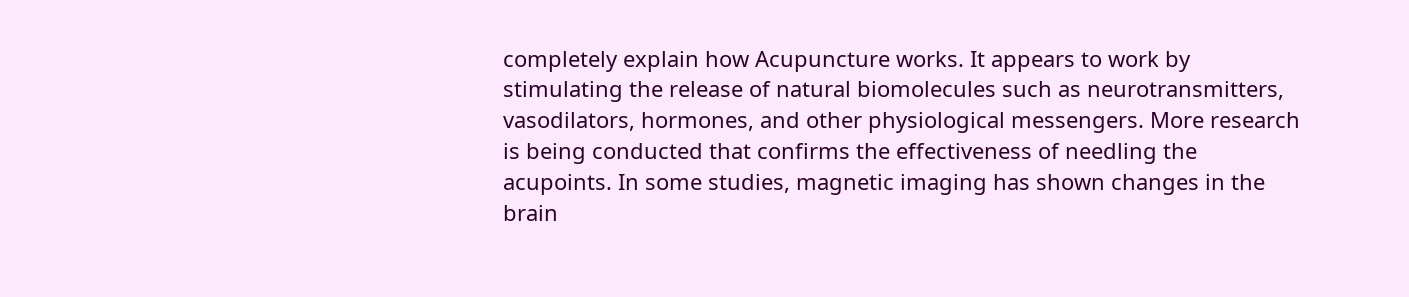completely explain how Acupuncture works. It appears to work by stimulating the release of natural biomolecules such as neurotransmitters, vasodilators, hormones, and other physiological messengers. More research is being conducted that confirms the effectiveness of needling the acupoints. In some studies, magnetic imaging has shown changes in the brain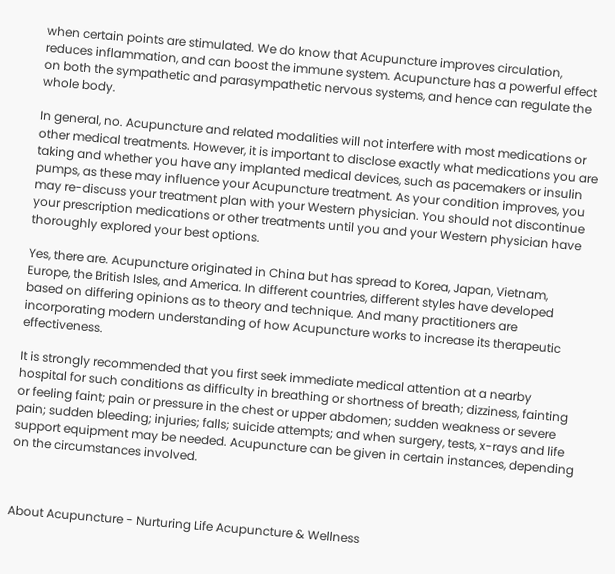when certain points are stimulated. We do know that Acupuncture improves circulation, reduces inflammation, and can boost the immune system. Acupuncture has a powerful effect on both the sympathetic and parasympathetic nervous systems, and hence can regulate the whole body.

In general, no. Acupuncture and related modalities will not interfere with most medications or other medical treatments. However, it is important to disclose exactly what medications you are taking and whether you have any implanted medical devices, such as pacemakers or insulin pumps, as these may influence your Acupuncture treatment. As your condition improves, you may re-discuss your treatment plan with your Western physician. You should not discontinue your prescription medications or other treatments until you and your Western physician have thoroughly explored your best options.

Yes, there are. Acupuncture originated in China but has spread to Korea, Japan, Vietnam, Europe, the British Isles, and America. In different countries, different styles have developed based on differing opinions as to theory and technique. And many practitioners are incorporating modern understanding of how Acupuncture works to increase its therapeutic effectiveness.

It is strongly recommended that you first seek immediate medical attention at a nearby hospital for such conditions as difficulty in breathing or shortness of breath; dizziness, fainting or feeling faint; pain or pressure in the chest or upper abdomen; sudden weakness or severe pain; sudden bleeding; injuries; falls; suicide attempts; and when surgery, tests, x-rays and life support equipment may be needed. Acupuncture can be given in certain instances, depending on the circumstances involved.



About Acupuncture - Nurturing Life Acupuncture & Wellness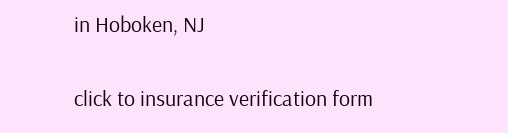in Hoboken, NJ

click to insurance verification form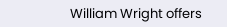William Wright offers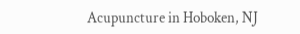Acupuncture in Hoboken, NJ